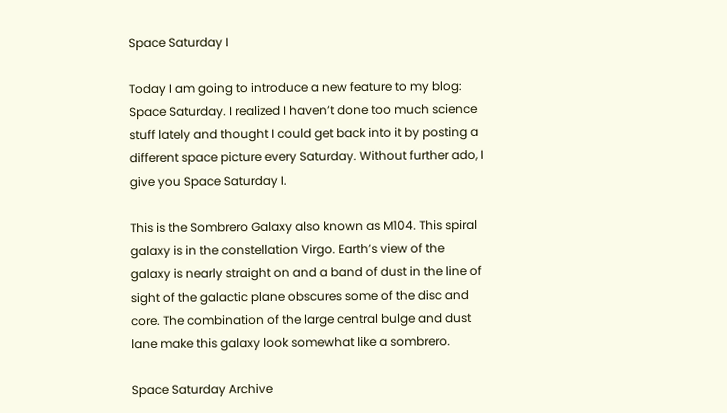Space Saturday I

Today I am going to introduce a new feature to my blog: Space Saturday. I realized I haven’t done too much science stuff lately and thought I could get back into it by posting a different space picture every Saturday. Without further ado, I give you Space Saturday I.

This is the Sombrero Galaxy also known as M104. This spiral galaxy is in the constellation Virgo. Earth’s view of the galaxy is nearly straight on and a band of dust in the line of sight of the galactic plane obscures some of the disc and core. The combination of the large central bulge and dust lane make this galaxy look somewhat like a sombrero.

Space Saturday Archive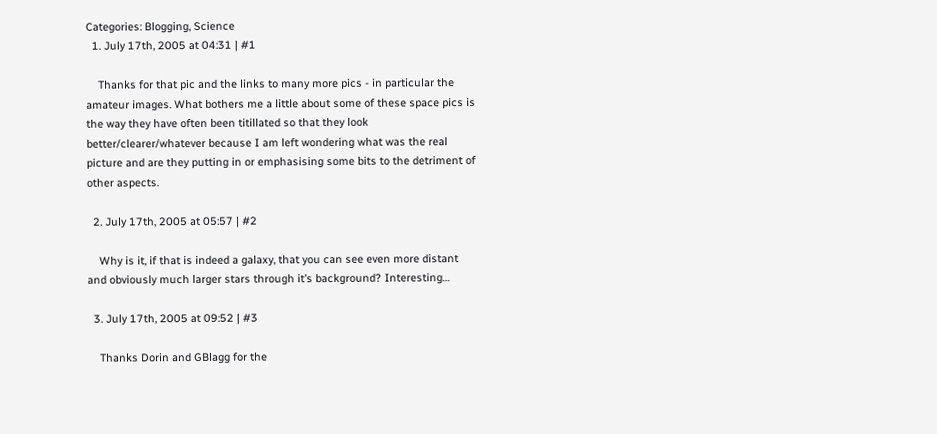Categories: Blogging, Science
  1. July 17th, 2005 at 04:31 | #1

    Thanks for that pic and the links to many more pics - in particular the amateur images. What bothers me a little about some of these space pics is the way they have often been titillated so that they look better/clearer/whatever because I am left wondering what was the real picture and are they putting in or emphasising some bits to the detriment of other aspects.

  2. July 17th, 2005 at 05:57 | #2

    Why is it, if that is indeed a galaxy, that you can see even more distant and obviously much larger stars through it’s background? Interesting…

  3. July 17th, 2005 at 09:52 | #3

    Thanks Dorin and GBlagg for the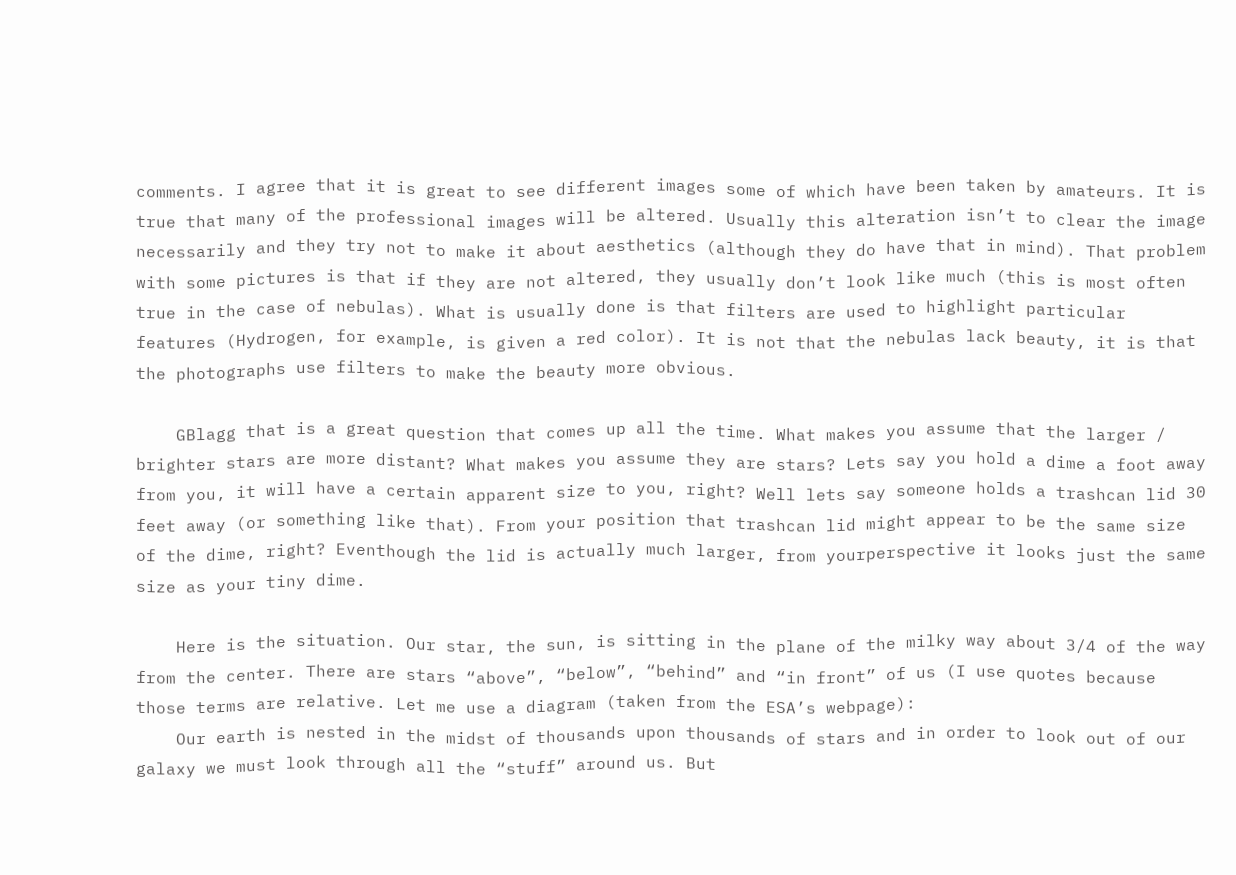comments. I agree that it is great to see different images some of which have been taken by amateurs. It is true that many of the professional images will be altered. Usually this alteration isn’t to clear the image necessarily and they try not to make it about aesthetics (although they do have that in mind). That problem with some pictures is that if they are not altered, they usually don’t look like much (this is most often true in the case of nebulas). What is usually done is that filters are used to highlight particular features (Hydrogen, for example, is given a red color). It is not that the nebulas lack beauty, it is that the photographs use filters to make the beauty more obvious.

    GBlagg that is a great question that comes up all the time. What makes you assume that the larger / brighter stars are more distant? What makes you assume they are stars? Lets say you hold a dime a foot away from you, it will have a certain apparent size to you, right? Well lets say someone holds a trashcan lid 30 feet away (or something like that). From your position that trashcan lid might appear to be the same size of the dime, right? Eventhough the lid is actually much larger, from yourperspective it looks just the same size as your tiny dime.

    Here is the situation. Our star, the sun, is sitting in the plane of the milky way about 3/4 of the way from the center. There are stars “above”, “below”, “behind” and “in front” of us (I use quotes because those terms are relative. Let me use a diagram (taken from the ESA’s webpage):
    Our earth is nested in the midst of thousands upon thousands of stars and in order to look out of our galaxy we must look through all the “stuff” around us. But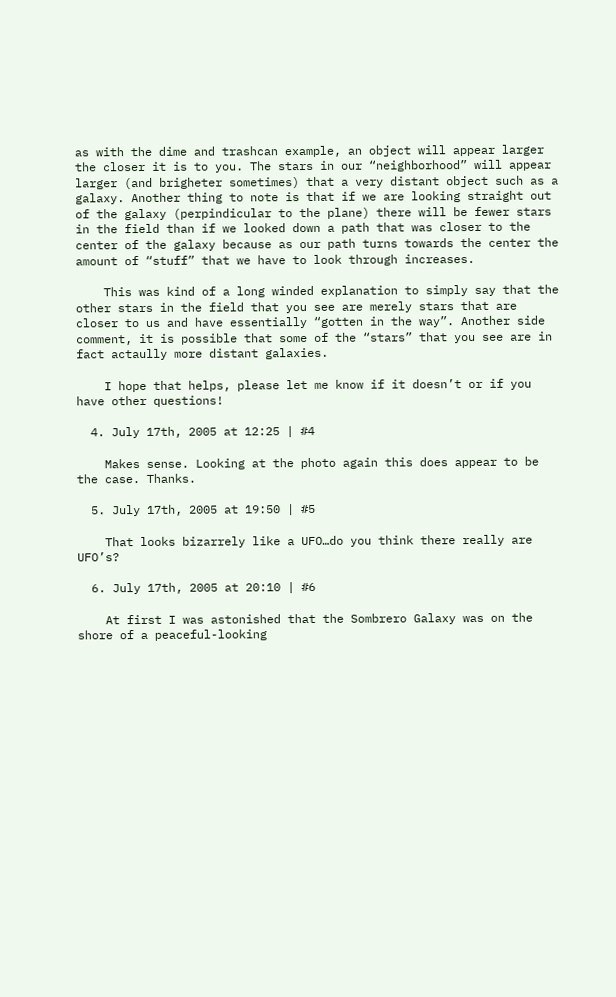as with the dime and trashcan example, an object will appear larger the closer it is to you. The stars in our “neighborhood” will appear larger (and brigheter sometimes) that a very distant object such as a galaxy. Another thing to note is that if we are looking straight out of the galaxy (perpindicular to the plane) there will be fewer stars in the field than if we looked down a path that was closer to the center of the galaxy because as our path turns towards the center the amount of “stuff” that we have to look through increases.

    This was kind of a long winded explanation to simply say that the other stars in the field that you see are merely stars that are closer to us and have essentially “gotten in the way”. Another side comment, it is possible that some of the “stars” that you see are in fact actaully more distant galaxies.

    I hope that helps, please let me know if it doesn’t or if you have other questions!

  4. July 17th, 2005 at 12:25 | #4

    Makes sense. Looking at the photo again this does appear to be the case. Thanks.

  5. July 17th, 2005 at 19:50 | #5

    That looks bizarrely like a UFO…do you think there really are UFO’s?

  6. July 17th, 2005 at 20:10 | #6

    At first I was astonished that the Sombrero Galaxy was on the shore of a peaceful-looking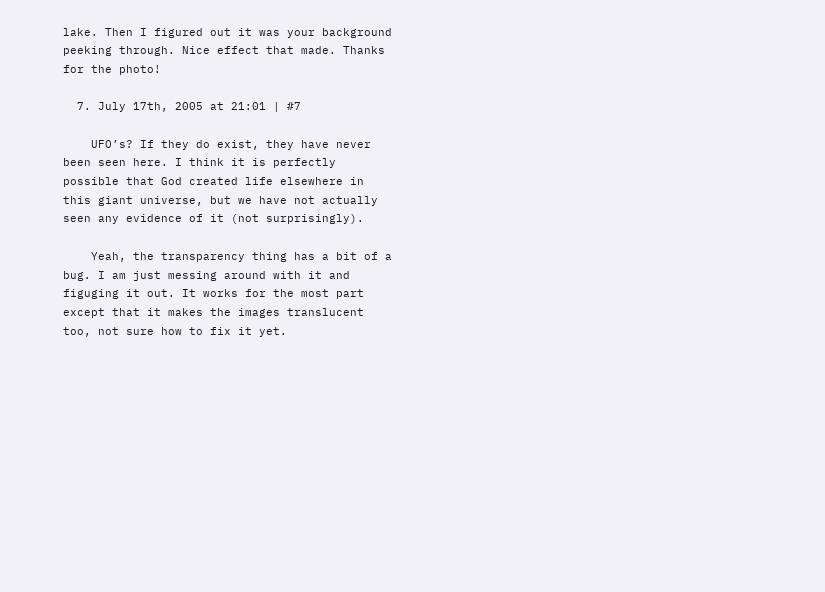lake. Then I figured out it was your background peeking through. Nice effect that made. Thanks for the photo!

  7. July 17th, 2005 at 21:01 | #7

    UFO’s? If they do exist, they have never been seen here. I think it is perfectly possible that God created life elsewhere in this giant universe, but we have not actually seen any evidence of it (not surprisingly).

    Yeah, the transparency thing has a bit of a bug. I am just messing around with it and figuging it out. It works for the most part except that it makes the images translucent too, not sure how to fix it yet.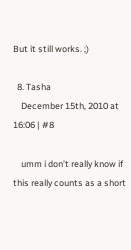But it still works. ;)

  8. Tasha
    December 15th, 2010 at 16:06 | #8

    umm i don’t really know if this really counts as a short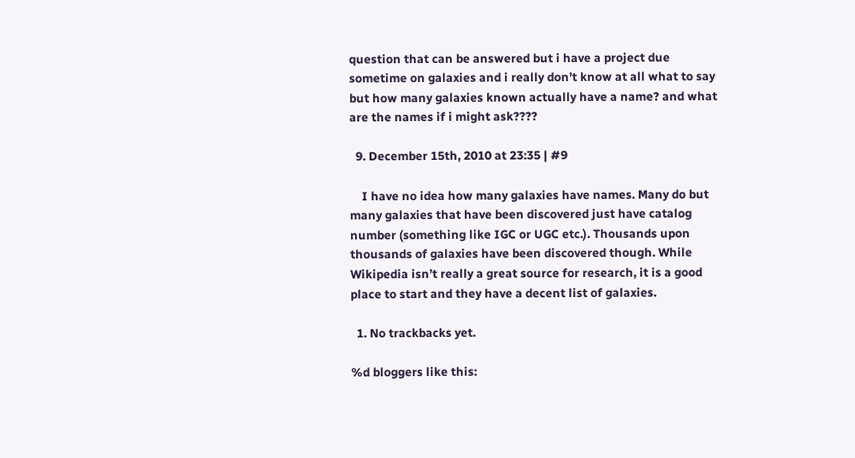question that can be answered but i have a project due sometime on galaxies and i really don’t know at all what to say but how many galaxies known actually have a name? and what are the names if i might ask????

  9. December 15th, 2010 at 23:35 | #9

    I have no idea how many galaxies have names. Many do but many galaxies that have been discovered just have catalog number (something like IGC or UGC etc.). Thousands upon thousands of galaxies have been discovered though. While Wikipedia isn’t really a great source for research, it is a good place to start and they have a decent list of galaxies.

  1. No trackbacks yet.

%d bloggers like this: